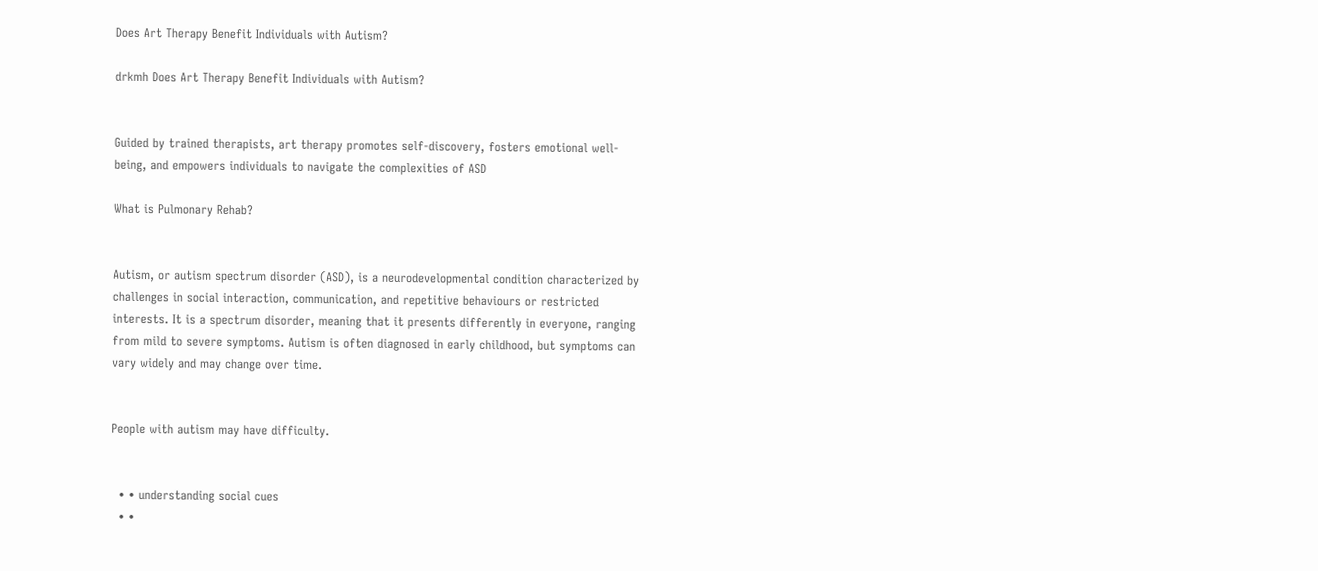Does Art Therapy Benefit Individuals with Autism?

drkmh Does Art Therapy Benefit Individuals with Autism?


Guided by trained therapists, art therapy promotes self-discovery, fosters emotional well-being, and empowers individuals to navigate the complexities of ASD

What is Pulmonary Rehab?


Autism, or autism spectrum disorder (ASD), is a neurodevelopmental condition characterized by challenges in social interaction, communication, and repetitive behaviours or restricted interests. It is a spectrum disorder, meaning that it presents differently in everyone, ranging from mild to severe symptoms. Autism is often diagnosed in early childhood, but symptoms can vary widely and may change over time.


People with autism may have difficulty.


  • • understanding social cues
  • •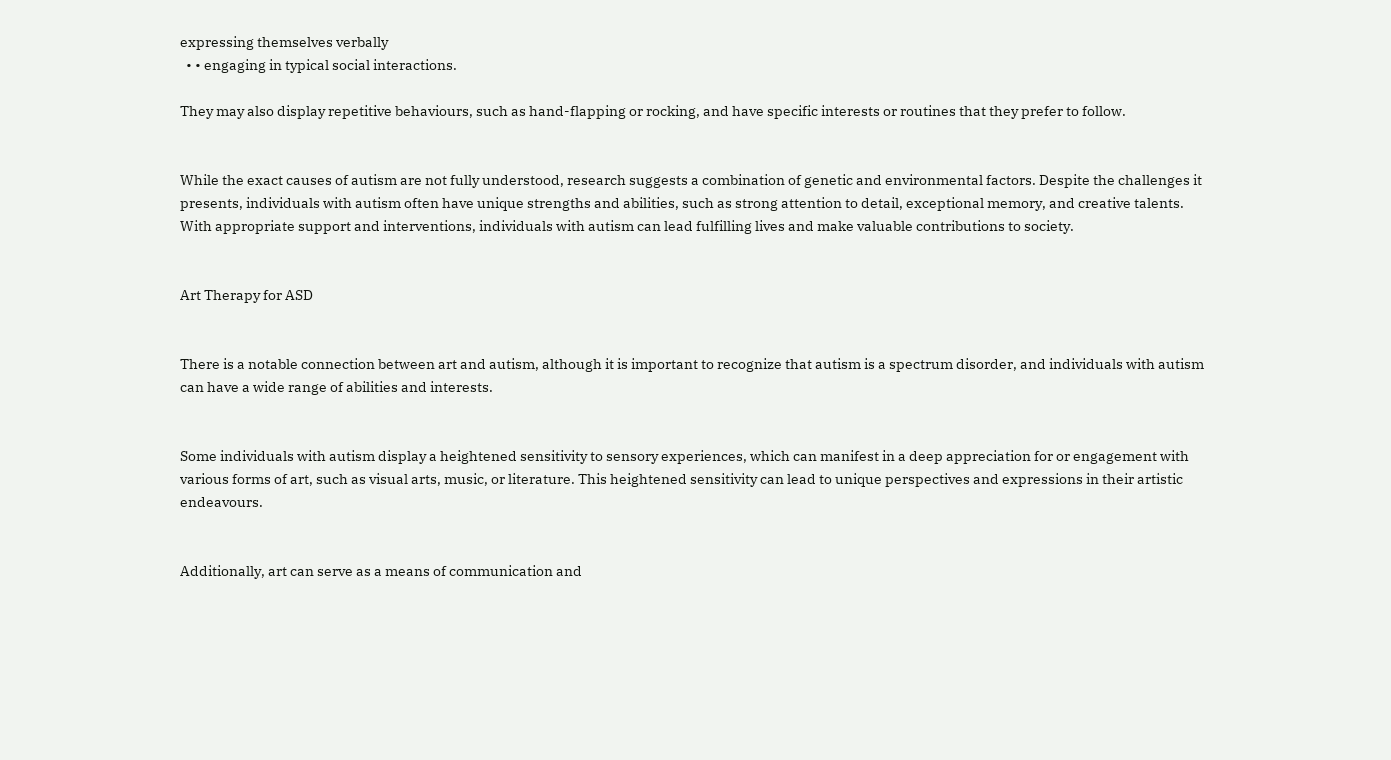expressing themselves verbally
  • • engaging in typical social interactions.

They may also display repetitive behaviours, such as hand-flapping or rocking, and have specific interests or routines that they prefer to follow.


While the exact causes of autism are not fully understood, research suggests a combination of genetic and environmental factors. Despite the challenges it presents, individuals with autism often have unique strengths and abilities, such as strong attention to detail, exceptional memory, and creative talents. With appropriate support and interventions, individuals with autism can lead fulfilling lives and make valuable contributions to society.


Art Therapy for ASD


There is a notable connection between art and autism, although it is important to recognize that autism is a spectrum disorder, and individuals with autism can have a wide range of abilities and interests.


Some individuals with autism display a heightened sensitivity to sensory experiences, which can manifest in a deep appreciation for or engagement with various forms of art, such as visual arts, music, or literature. This heightened sensitivity can lead to unique perspectives and expressions in their artistic endeavours.


Additionally, art can serve as a means of communication and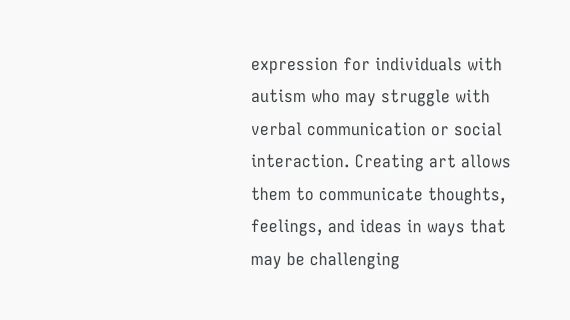expression for individuals with autism who may struggle with verbal communication or social interaction. Creating art allows them to communicate thoughts, feelings, and ideas in ways that may be challenging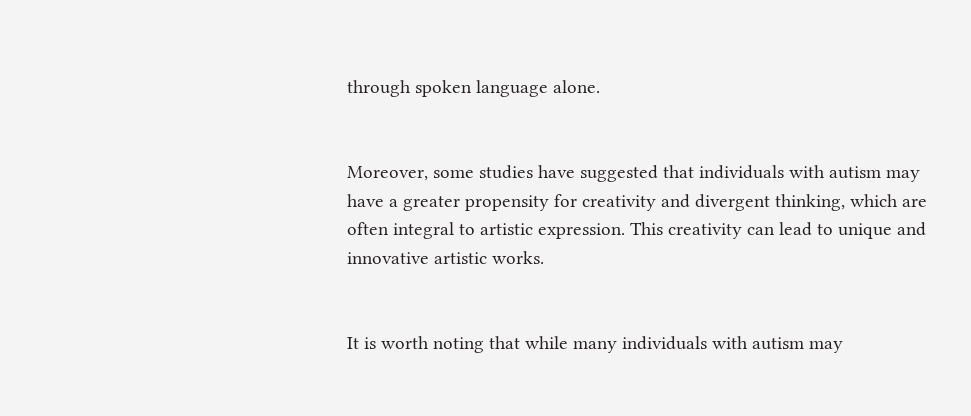through spoken language alone.


Moreover, some studies have suggested that individuals with autism may have a greater propensity for creativity and divergent thinking, which are often integral to artistic expression. This creativity can lead to unique and innovative artistic works.


It is worth noting that while many individuals with autism may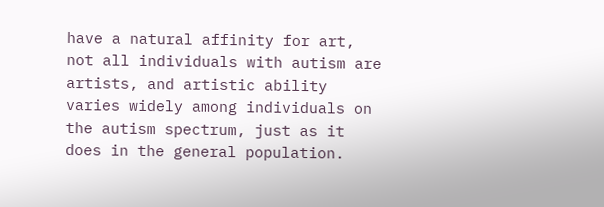have a natural affinity for art, not all individuals with autism are artists, and artistic ability varies widely among individuals on the autism spectrum, just as it does in the general population.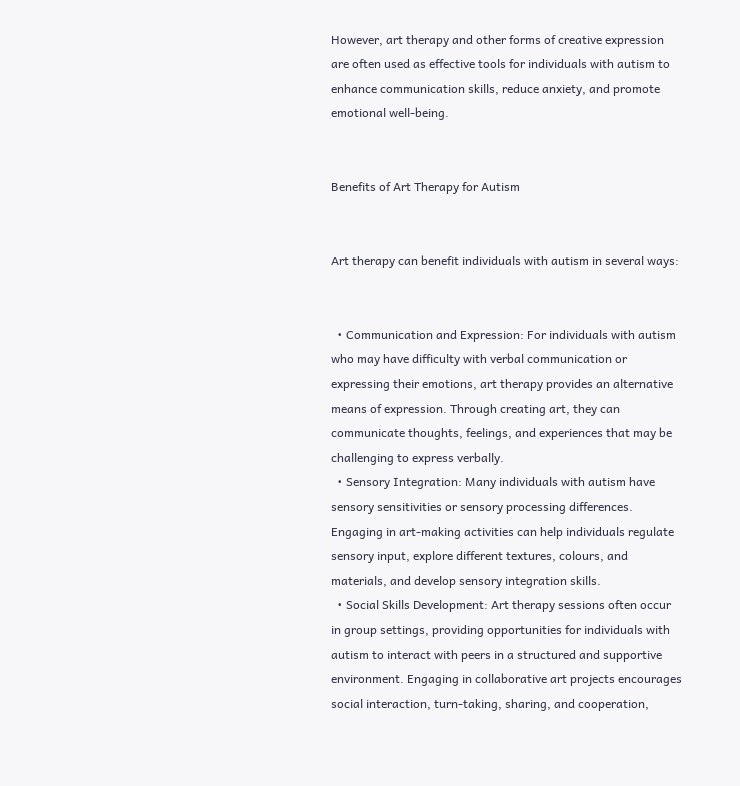However, art therapy and other forms of creative expression are often used as effective tools for individuals with autism to enhance communication skills, reduce anxiety, and promote emotional well-being.


Benefits of Art Therapy for Autism


Art therapy can benefit individuals with autism in several ways:


  • Communication and Expression: For individuals with autism who may have difficulty with verbal communication or expressing their emotions, art therapy provides an alternative means of expression. Through creating art, they can communicate thoughts, feelings, and experiences that may be challenging to express verbally.
  • Sensory Integration: Many individuals with autism have sensory sensitivities or sensory processing differences. Engaging in art-making activities can help individuals regulate sensory input, explore different textures, colours, and materials, and develop sensory integration skills.
  • Social Skills Development: Art therapy sessions often occur in group settings, providing opportunities for individuals with autism to interact with peers in a structured and supportive environment. Engaging in collaborative art projects encourages social interaction, turn-taking, sharing, and cooperation,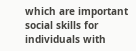which are important social skills for individuals with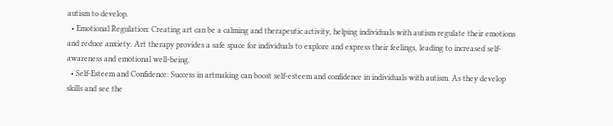autism to develop.
  • Emotional Regulation: Creating art can be a calming and therapeutic activity, helping individuals with autism regulate their emotions and reduce anxiety. Art therapy provides a safe space for individuals to explore and express their feelings, leading to increased self-awareness and emotional well-being.
  • Self-Esteem and Confidence: Success in artmaking can boost self-esteem and confidence in individuals with autism. As they develop skills and see the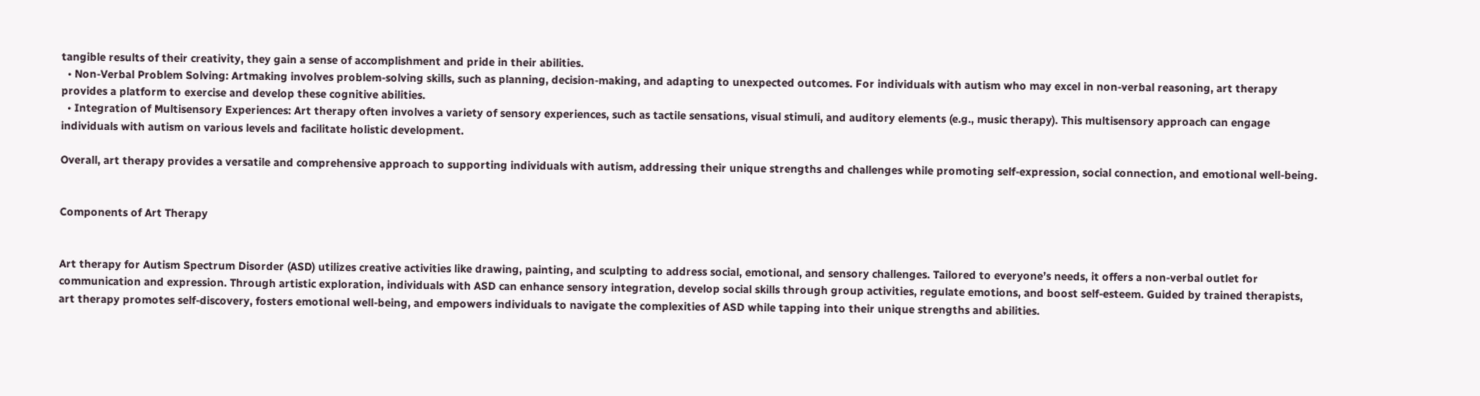tangible results of their creativity, they gain a sense of accomplishment and pride in their abilities.
  • Non-Verbal Problem Solving: Artmaking involves problem-solving skills, such as planning, decision-making, and adapting to unexpected outcomes. For individuals with autism who may excel in non-verbal reasoning, art therapy provides a platform to exercise and develop these cognitive abilities.
  • Integration of Multisensory Experiences: Art therapy often involves a variety of sensory experiences, such as tactile sensations, visual stimuli, and auditory elements (e.g., music therapy). This multisensory approach can engage individuals with autism on various levels and facilitate holistic development.

Overall, art therapy provides a versatile and comprehensive approach to supporting individuals with autism, addressing their unique strengths and challenges while promoting self-expression, social connection, and emotional well-being.


Components of Art Therapy


Art therapy for Autism Spectrum Disorder (ASD) utilizes creative activities like drawing, painting, and sculpting to address social, emotional, and sensory challenges. Tailored to everyone’s needs, it offers a non-verbal outlet for communication and expression. Through artistic exploration, individuals with ASD can enhance sensory integration, develop social skills through group activities, regulate emotions, and boost self-esteem. Guided by trained therapists, art therapy promotes self-discovery, fosters emotional well-being, and empowers individuals to navigate the complexities of ASD while tapping into their unique strengths and abilities.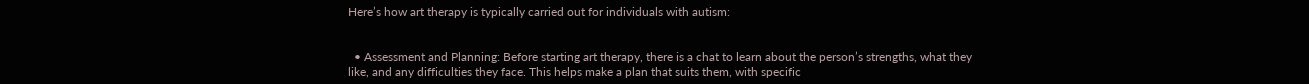Here’s how art therapy is typically carried out for individuals with autism:


  • Assessment and Planning: Before starting art therapy, there is a chat to learn about the person’s strengths, what they like, and any difficulties they face. This helps make a plan that suits them, with specific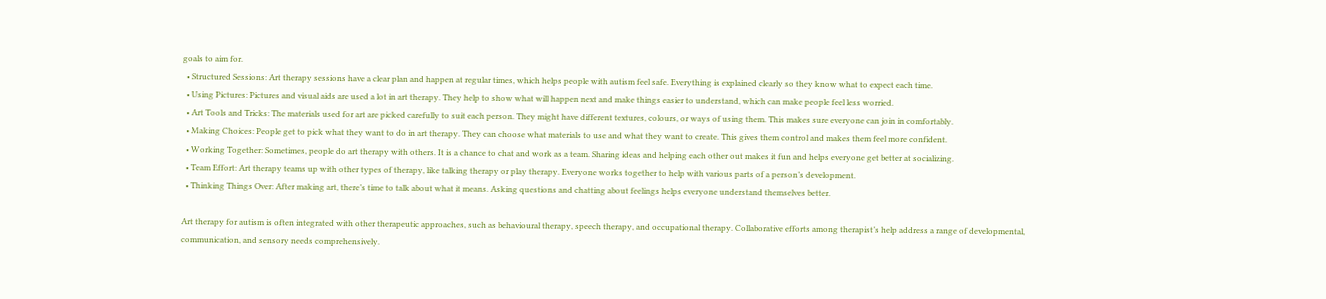goals to aim for.
  • Structured Sessions: Art therapy sessions have a clear plan and happen at regular times, which helps people with autism feel safe. Everything is explained clearly so they know what to expect each time.
  • Using Pictures: Pictures and visual aids are used a lot in art therapy. They help to show what will happen next and make things easier to understand, which can make people feel less worried.
  • Art Tools and Tricks: The materials used for art are picked carefully to suit each person. They might have different textures, colours, or ways of using them. This makes sure everyone can join in comfortably.
  • Making Choices: People get to pick what they want to do in art therapy. They can choose what materials to use and what they want to create. This gives them control and makes them feel more confident.
  • Working Together: Sometimes, people do art therapy with others. It is a chance to chat and work as a team. Sharing ideas and helping each other out makes it fun and helps everyone get better at socializing.
  • Team Effort: Art therapy teams up with other types of therapy, like talking therapy or play therapy. Everyone works together to help with various parts of a person’s development.
  • Thinking Things Over: After making art, there’s time to talk about what it means. Asking questions and chatting about feelings helps everyone understand themselves better.

Art therapy for autism is often integrated with other therapeutic approaches, such as behavioural therapy, speech therapy, and occupational therapy. Collaborative efforts among therapist’s help address a range of developmental, communication, and sensory needs comprehensively.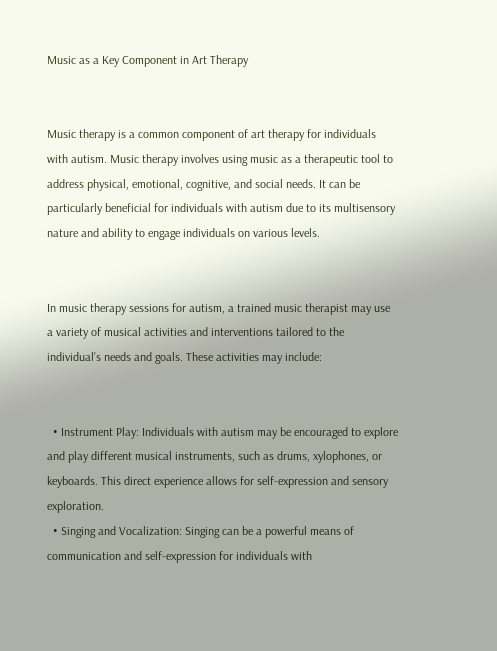Music as a Key Component in Art Therapy


Music therapy is a common component of art therapy for individuals with autism. Music therapy involves using music as a therapeutic tool to address physical, emotional, cognitive, and social needs. It can be particularly beneficial for individuals with autism due to its multisensory nature and ability to engage individuals on various levels.


In music therapy sessions for autism, a trained music therapist may use a variety of musical activities and interventions tailored to the individual’s needs and goals. These activities may include:


  • Instrument Play: Individuals with autism may be encouraged to explore and play different musical instruments, such as drums, xylophones, or keyboards. This direct experience allows for self-expression and sensory exploration.
  • Singing and Vocalization: Singing can be a powerful means of communication and self-expression for individuals with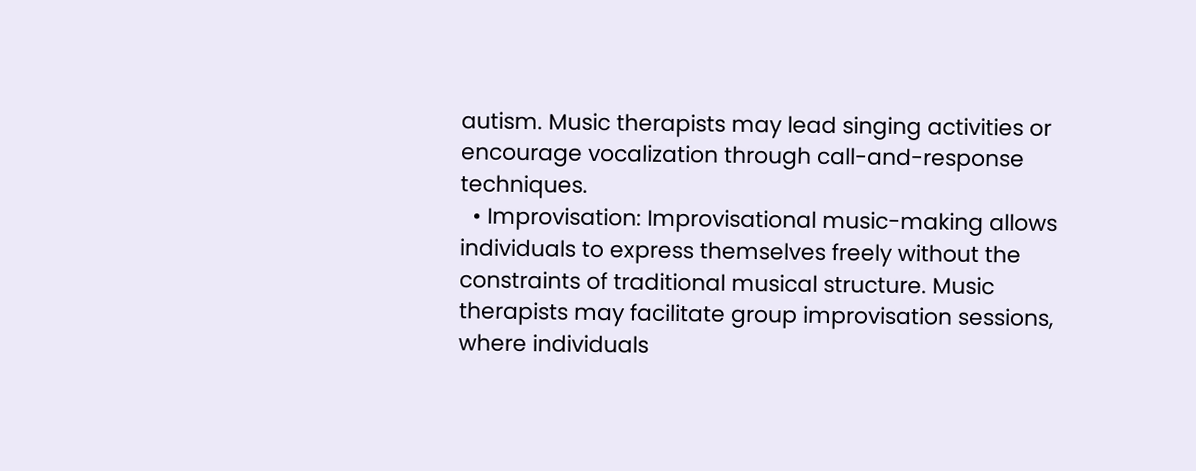autism. Music therapists may lead singing activities or encourage vocalization through call-and-response techniques.
  • Improvisation: Improvisational music-making allows individuals to express themselves freely without the constraints of traditional musical structure. Music therapists may facilitate group improvisation sessions, where individuals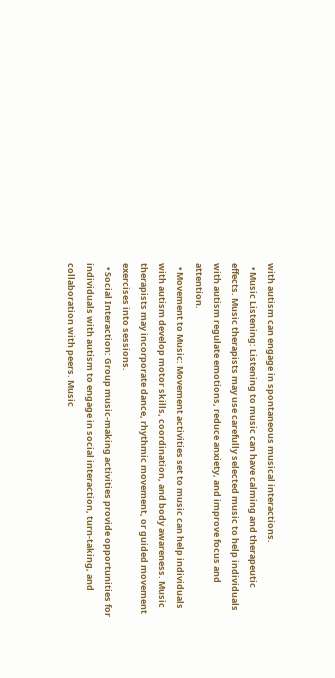with autism can engage in spontaneous musical interactions.
  • Music Listening: Listening to music can have calming and therapeutic effects. Music therapists may use carefully selected music to help individuals with autism regulate emotions, reduce anxiety, and improve focus and attention.
  • Movement to Music: Movement activities set to music can help individuals with autism develop motor skills, coordination, and body awareness. Music therapists may incorporate dance, rhythmic movement, or guided movement exercises into sessions.
  • Social Interaction: Group music-making activities provide opportunities for individuals with autism to engage in social interaction, turn-taking, and collaboration with peers. Music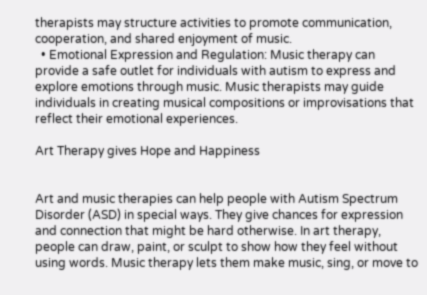therapists may structure activities to promote communication, cooperation, and shared enjoyment of music.
  • Emotional Expression and Regulation: Music therapy can provide a safe outlet for individuals with autism to express and explore emotions through music. Music therapists may guide individuals in creating musical compositions or improvisations that reflect their emotional experiences.

Art Therapy gives Hope and Happiness


Art and music therapies can help people with Autism Spectrum Disorder (ASD) in special ways. They give chances for expression and connection that might be hard otherwise. In art therapy, people can draw, paint, or sculpt to show how they feel without using words. Music therapy lets them make music, sing, or move to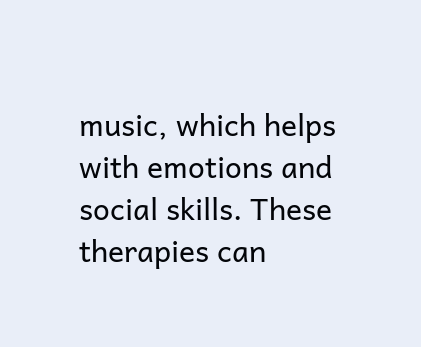music, which helps with emotions and social skills. These therapies can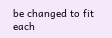be changed to fit each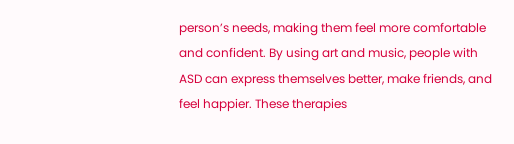person’s needs, making them feel more comfortable and confident. By using art and music, people with ASD can express themselves better, make friends, and feel happier. These therapies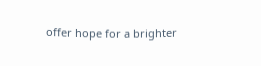offer hope for a brighter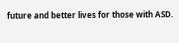future and better lives for those with ASD.